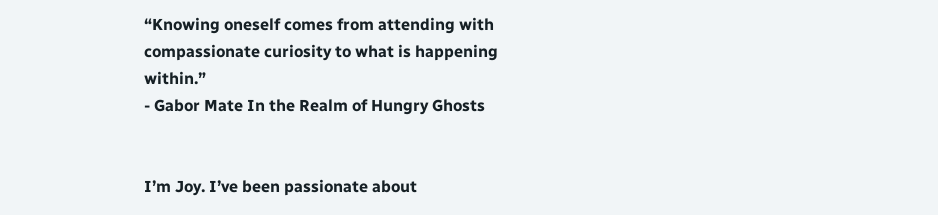“Knowing oneself comes from attending with compassionate curiosity to what is happening within.”
- Gabor Mate In the Realm of Hungry Ghosts


I’m Joy. I’ve been passionate about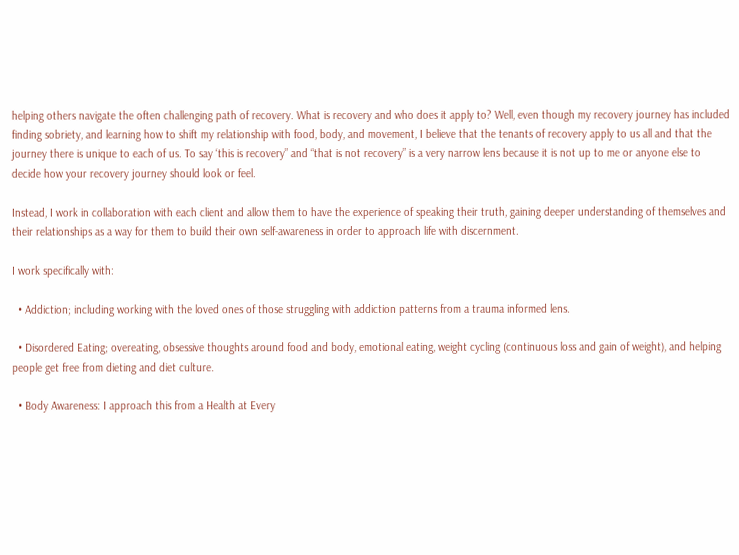helping others navigate the often challenging path of recovery. What is recovery and who does it apply to? Well, even though my recovery journey has included finding sobriety, and learning how to shift my relationship with food, body, and movement, I believe that the tenants of recovery apply to us all and that the journey there is unique to each of us. To say ‘this is recovery” and “that is not recovery” is a very narrow lens because it is not up to me or anyone else to decide how your recovery journey should look or feel.

Instead, I work in collaboration with each client and allow them to have the experience of speaking their truth, gaining deeper understanding of themselves and their relationships as a way for them to build their own self-awareness in order to approach life with discernment.

I work specifically with:

  • Addiction; including working with the loved ones of those struggling with addiction patterns from a trauma informed lens.

  • Disordered Eating; overeating, obsessive thoughts around food and body, emotional eating, weight cycling (continuous loss and gain of weight), and helping people get free from dieting and diet culture.

  • Body Awareness: I approach this from a Health at Every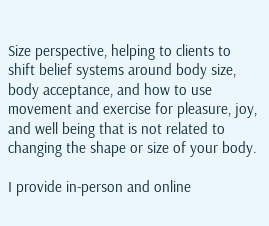Size perspective, helping to clients to shift belief systems around body size, body acceptance, and how to use movement and exercise for pleasure, joy, and well being that is not related to changing the shape or size of your body.

I provide in-person and online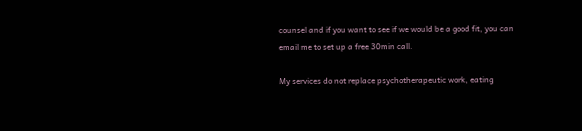counsel and if you want to see if we would be a good fit, you can email me to set up a free 30min call.

My services do not replace psychotherapeutic work, eating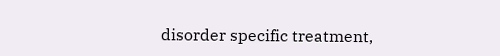disorder specific treatment,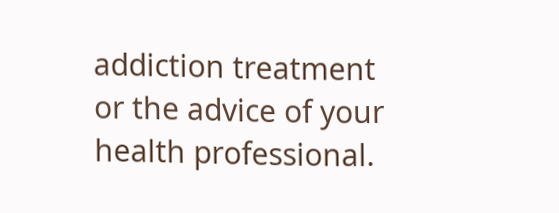addiction treatment or the advice of your health professional.